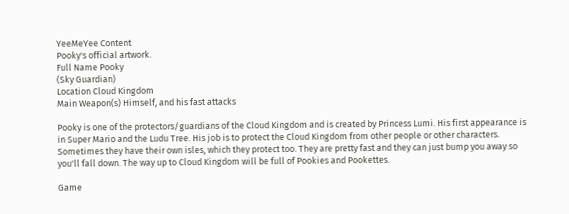YeeMeYee Content
Pooky's official artwork.
Full Name Pooky
(Sky Guardian)
Location Cloud Kingdom
Main Weapon(s) Himself, and his fast attacks

Pooky is one of the protectors/guardians of the Cloud Kingdom and is created by Princess Lumi. His first appearance is in Super Mario and the Ludu Tree. His job is to protect the Cloud Kingdom from other people or other characters. Sometimes they have their own isles, which they protect too. They are pretty fast and they can just bump you away so you'll fall down. The way up to Cloud Kingdom will be full of Pookies and Pookettes.

Game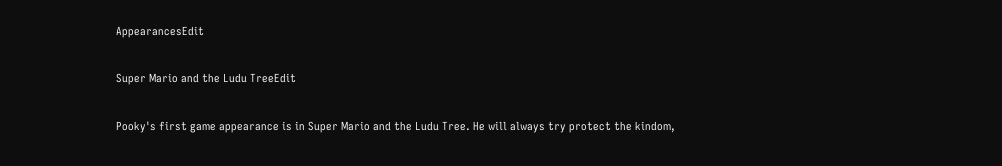AppearancesEdit

Super Mario and the Ludu TreeEdit

Pooky's first game appearance is in Super Mario and the Ludu Tree. He will always try protect the kindom,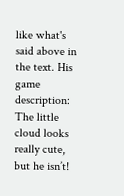like what's said above in the text. His game description: The little cloud looks really cute, but he isn’t!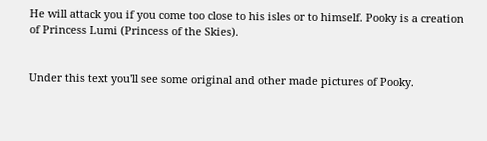He will attack you if you come too close to his isles or to himself. Pooky is a creation of Princess Lumi (Princess of the Skies).


Under this text you'll see some original and other made pictures of Pooky.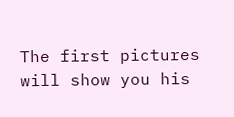The first pictures will show you his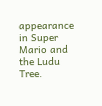appearance in Super Mario and the Ludu Tree.